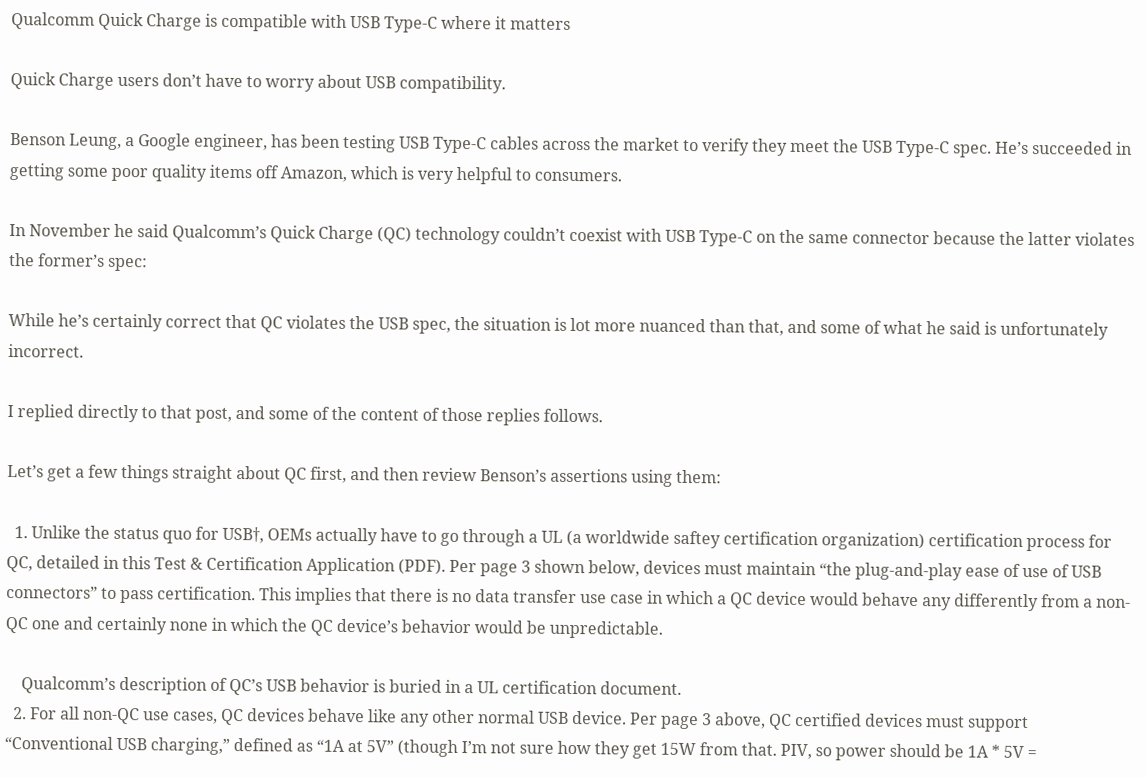Qualcomm Quick Charge is compatible with USB Type-C where it matters

Quick Charge users don’t have to worry about USB compatibility.

Benson Leung, a Google engineer, has been testing USB Type-C cables across the market to verify they meet the USB Type-C spec. He’s succeeded in getting some poor quality items off Amazon, which is very helpful to consumers.

In November he said Qualcomm’s Quick Charge (QC) technology couldn’t coexist with USB Type-C on the same connector because the latter violates the former’s spec:

While he’s certainly correct that QC violates the USB spec, the situation is lot more nuanced than that, and some of what he said is unfortunately incorrect.

I replied directly to that post, and some of the content of those replies follows.

Let’s get a few things straight about QC first, and then review Benson’s assertions using them:

  1. Unlike the status quo for USB†, OEMs actually have to go through a UL (a worldwide saftey certification organization) certification process for QC, detailed in this Test & Certification Application (PDF). Per page 3 shown below, devices must maintain “the plug-and-play ease of use of USB connectors” to pass certification. This implies that there is no data transfer use case in which a QC device would behave any differently from a non-QC one and certainly none in which the QC device’s behavior would be unpredictable.

    Qualcomm’s description of QC’s USB behavior is buried in a UL certification document.
  2. For all non-QC use cases, QC devices behave like any other normal USB device. Per page 3 above, QC certified devices must support “Conventional USB charging,” defined as “1A at 5V” (though I’m not sure how they get 15W from that. PIV, so power should be 1A * 5V =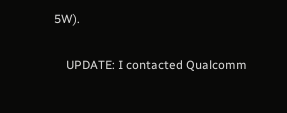5W).

    UPDATE: I contacted Qualcomm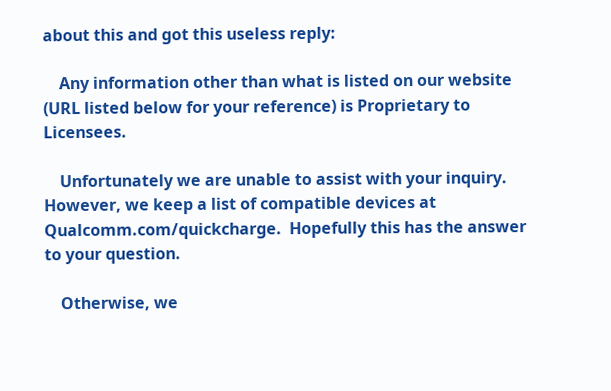about this and got this useless reply:

    Any information other than what is listed on our website (URL listed below for your reference) is Proprietary to Licensees.

    Unfortunately we are unable to assist with your inquiry.  However, we keep a list of compatible devices at Qualcomm.com/quickcharge.  Hopefully this has the answer to your question.

    Otherwise, we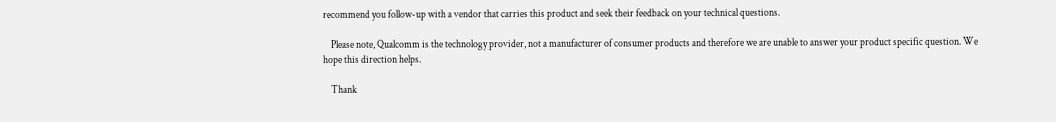recommend you follow-up with a vendor that carries this product and seek their feedback on your technical questions.

    Please note, Qualcomm is the technology provider, not a manufacturer of consumer products and therefore we are unable to answer your product specific question. We hope this direction helps.

    Thank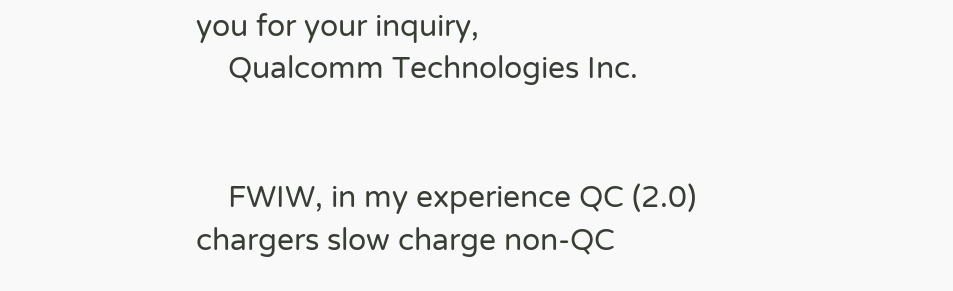you for your inquiry,
    Qualcomm Technologies Inc.


    FWIW, in my experience QC (2.0) chargers slow charge non-QC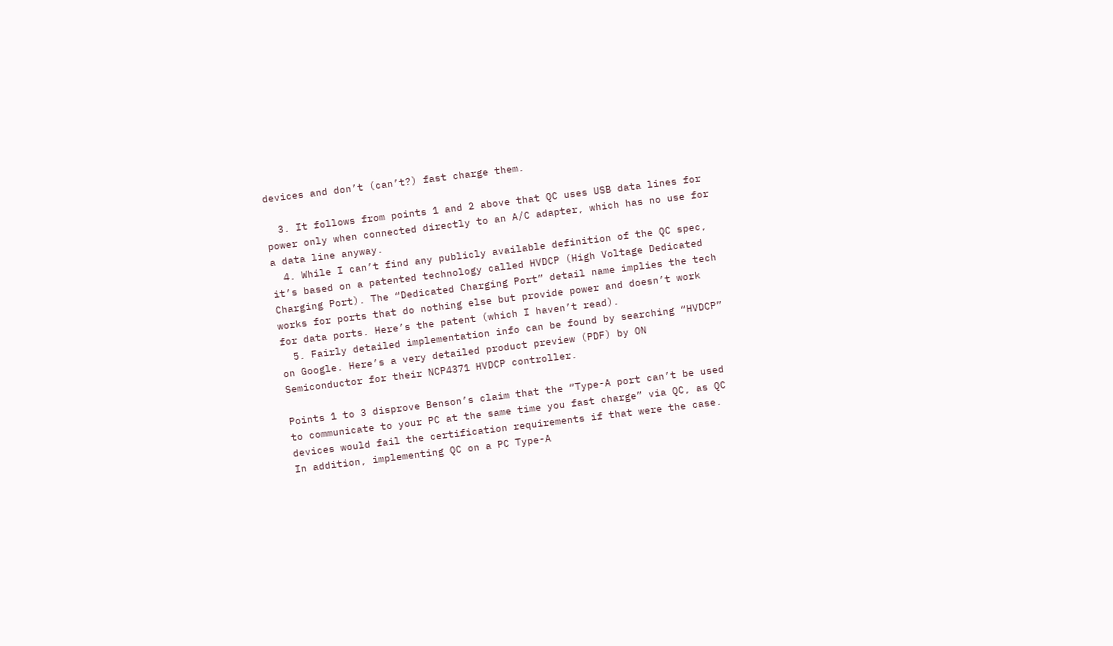devices and don’t (can’t?) fast charge them.

  3. It follows from points 1 and 2 above that QC uses USB data lines for power only when connected directly to an A/C adapter, which has no use for a data line anyway.
  4. While I can’t find any publicly available definition of the QC spec, it’s based on a patented technology called HVDCP (High Voltage Dedicated Charging Port). The “Dedicated Charging Port” detail name implies the tech works for ports that do nothing else but provide power and doesn’t work for data ports. Here’s the patent (which I haven’t read).
  5. Fairly detailed implementation info can be found by searching “HVDCP” on Google. Here’s a very detailed product preview (PDF) by ON Semiconductor for their NCP4371 HVDCP controller.

Points 1 to 3 disprove Benson’s claim that the “Type-A port can’t be used to communicate to your PC at the same time you fast charge” via QC, as QC devices would fail the certification requirements if that were the case. In addition, implementing QC on a PC Type-A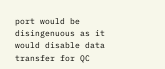port would be disingenuous as it would disable data transfer for QC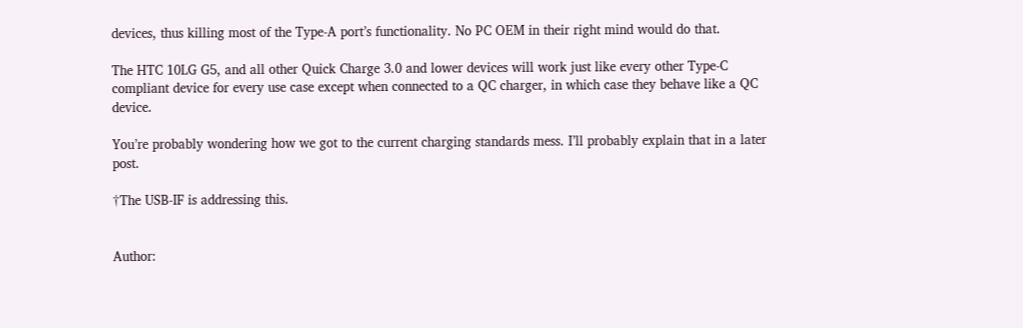devices, thus killing most of the Type-A port’s functionality. No PC OEM in their right mind would do that.

The HTC 10LG G5, and all other Quick Charge 3.0 and lower devices will work just like every other Type-C compliant device for every use case except when connected to a QC charger, in which case they behave like a QC device.

You’re probably wondering how we got to the current charging standards mess. I’ll probably explain that in a later post.

†The USB-IF is addressing this.


Author: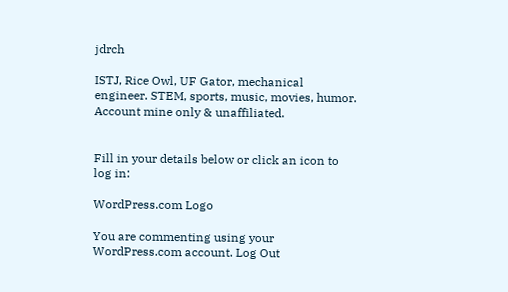jdrch

ISTJ, Rice Owl, UF Gator, mechanical engineer. STEM, sports, music, movies, humor. Account mine only & unaffiliated.


Fill in your details below or click an icon to log in:

WordPress.com Logo

You are commenting using your WordPress.com account. Log Out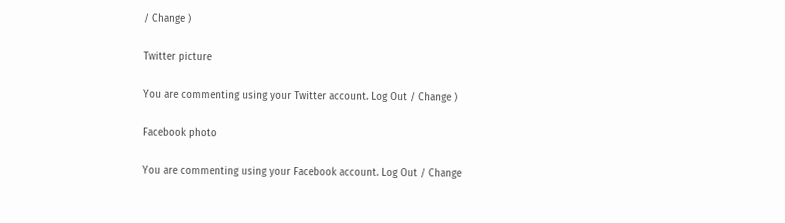/ Change )

Twitter picture

You are commenting using your Twitter account. Log Out / Change )

Facebook photo

You are commenting using your Facebook account. Log Out / Change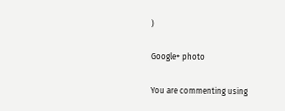)

Google+ photo

You are commenting using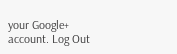your Google+ account. Log Out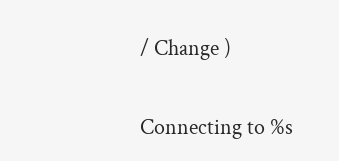/ Change )

Connecting to %s